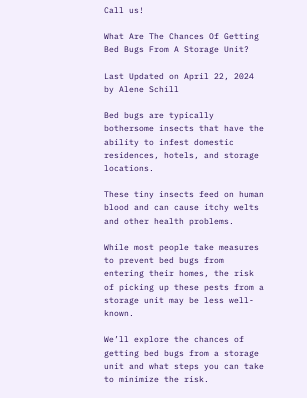Call us!

What Are The Chances Of Getting Bed Bugs From A Storage Unit?

Last Updated on April 22, 2024 by Alene Schill

Bed bugs are typically bothersome insects that have the ability to infest domestic residences, hotels, and storage locations.

These tiny insects feed on human blood and can cause itchy welts and other health problems.

While most people take measures to prevent bed bugs from entering their homes, the risk of picking up these pests from a storage unit may be less well-known.

We’ll explore the chances of getting bed bugs from a storage unit and what steps you can take to minimize the risk.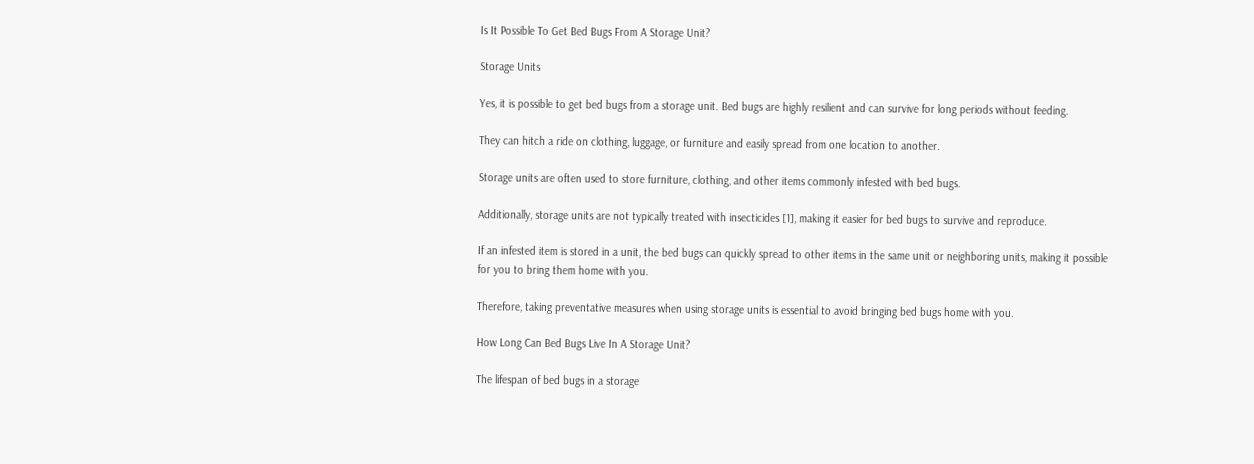Is It Possible To Get Bed Bugs From A Storage Unit?

Storage Units

Yes, it is possible to get bed bugs from a storage unit. Bed bugs are highly resilient and can survive for long periods without feeding.

They can hitch a ride on clothing, luggage, or furniture and easily spread from one location to another.

Storage units are often used to store furniture, clothing, and other items commonly infested with bed bugs.

Additionally, storage units are not typically treated with insecticides [1], making it easier for bed bugs to survive and reproduce.

If an infested item is stored in a unit, the bed bugs can quickly spread to other items in the same unit or neighboring units, making it possible for you to bring them home with you.

Therefore, taking preventative measures when using storage units is essential to avoid bringing bed bugs home with you.

How Long Can Bed Bugs Live In A Storage Unit?

The lifespan of bed bugs in a storage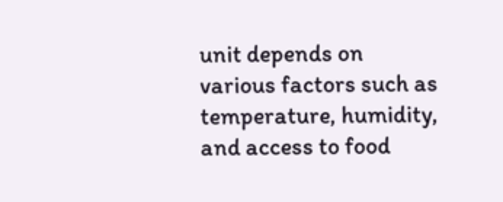unit depends on various factors such as temperature, humidity, and access to food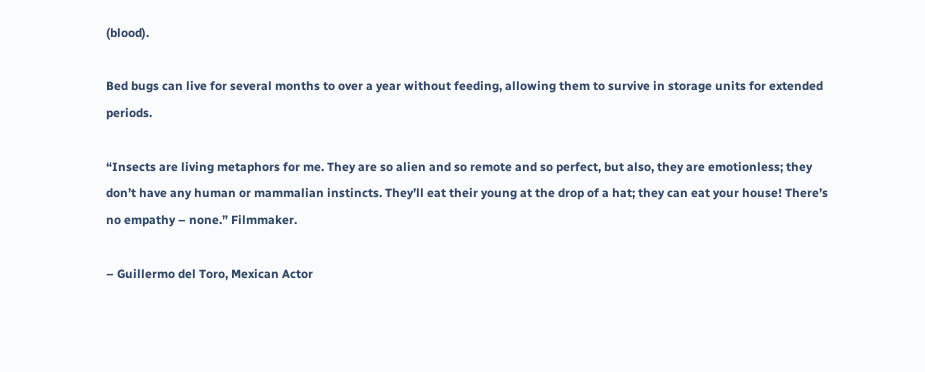(blood).

Bed bugs can live for several months to over a year without feeding, allowing them to survive in storage units for extended periods.

“Insects are living metaphors for me. They are so alien and so remote and so perfect, but also, they are emotionless; they don’t have any human or mammalian instincts. They’ll eat their young at the drop of a hat; they can eat your house! There’s no empathy – none.” Filmmaker.

– Guillermo del Toro, Mexican Actor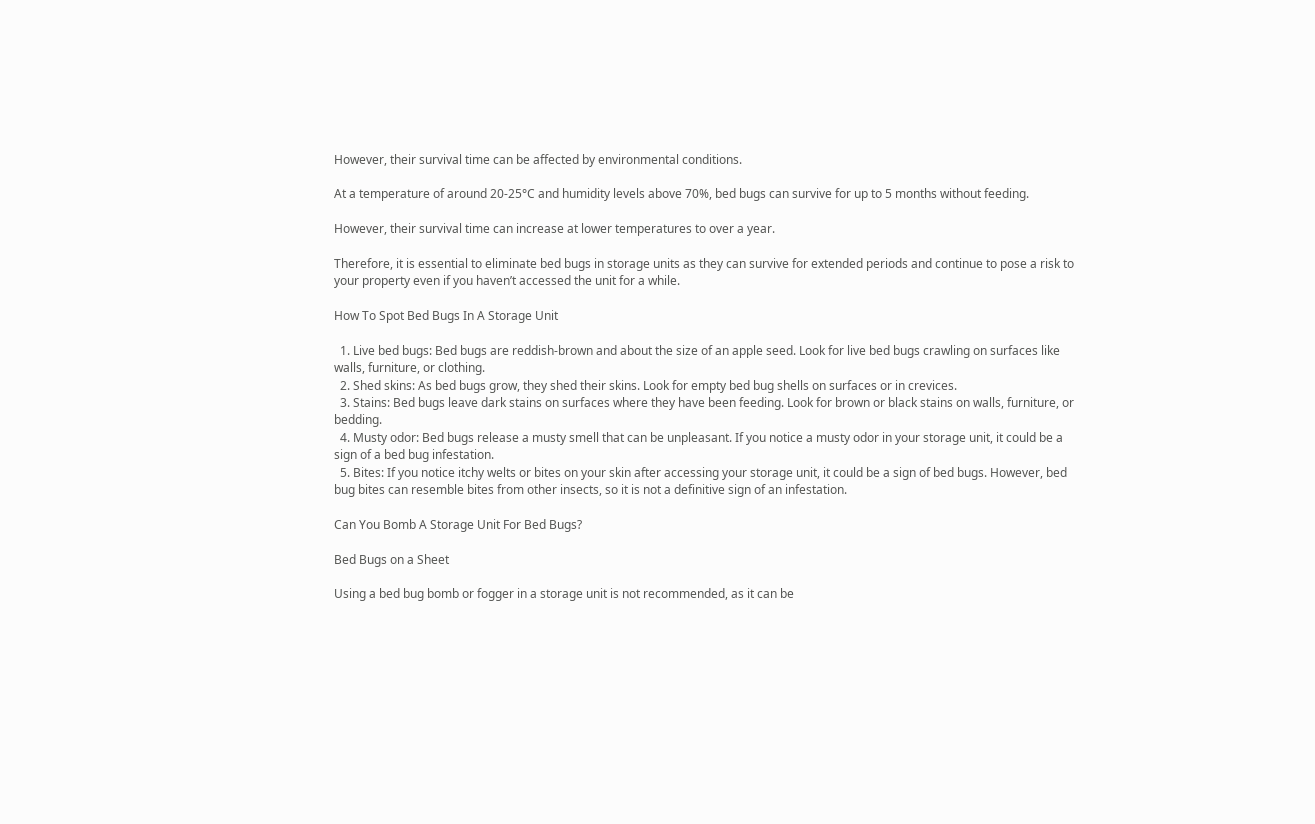However, their survival time can be affected by environmental conditions.

At a temperature of around 20-25°C and humidity levels above 70%, bed bugs can survive for up to 5 months without feeding.

However, their survival time can increase at lower temperatures to over a year.

Therefore, it is essential to eliminate bed bugs in storage units as they can survive for extended periods and continue to pose a risk to your property even if you haven’t accessed the unit for a while.

How To Spot Bed Bugs In A Storage Unit

  1. Live bed bugs: Bed bugs are reddish-brown and about the size of an apple seed. Look for live bed bugs crawling on surfaces like walls, furniture, or clothing.
  2. Shed skins: As bed bugs grow, they shed their skins. Look for empty bed bug shells on surfaces or in crevices.
  3. Stains: Bed bugs leave dark stains on surfaces where they have been feeding. Look for brown or black stains on walls, furniture, or bedding.
  4. Musty odor: Bed bugs release a musty smell that can be unpleasant. If you notice a musty odor in your storage unit, it could be a sign of a bed bug infestation.
  5. Bites: If you notice itchy welts or bites on your skin after accessing your storage unit, it could be a sign of bed bugs. However, bed bug bites can resemble bites from other insects, so it is not a definitive sign of an infestation.

Can You Bomb A Storage Unit For Bed Bugs?

Bed Bugs on a Sheet

Using a bed bug bomb or fogger in a storage unit is not recommended, as it can be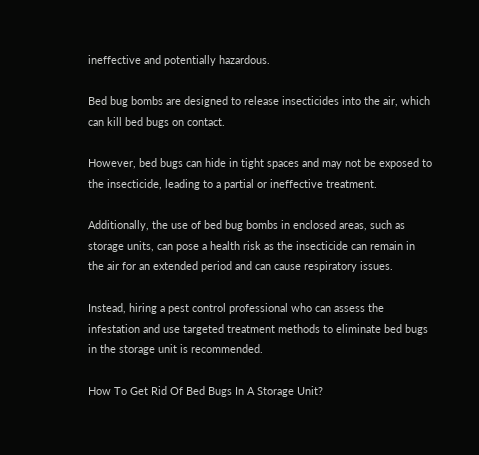ineffective and potentially hazardous.

Bed bug bombs are designed to release insecticides into the air, which can kill bed bugs on contact.

However, bed bugs can hide in tight spaces and may not be exposed to the insecticide, leading to a partial or ineffective treatment.

Additionally, the use of bed bug bombs in enclosed areas, such as storage units, can pose a health risk as the insecticide can remain in the air for an extended period and can cause respiratory issues.

Instead, hiring a pest control professional who can assess the infestation and use targeted treatment methods to eliminate bed bugs in the storage unit is recommended.

How To Get Rid Of Bed Bugs In A Storage Unit?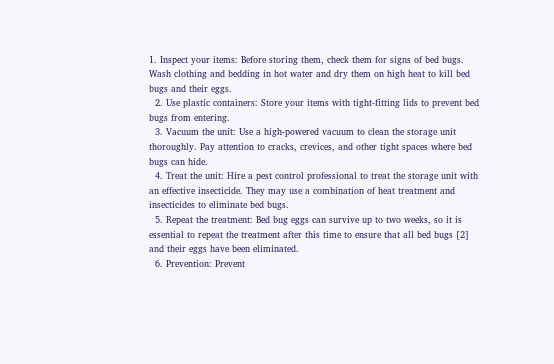1. Inspect your items: Before storing them, check them for signs of bed bugs. Wash clothing and bedding in hot water and dry them on high heat to kill bed bugs and their eggs.
  2. Use plastic containers: Store your items with tight-fitting lids to prevent bed bugs from entering.
  3. Vacuum the unit: Use a high-powered vacuum to clean the storage unit thoroughly. Pay attention to cracks, crevices, and other tight spaces where bed bugs can hide.
  4. Treat the unit: Hire a pest control professional to treat the storage unit with an effective insecticide. They may use a combination of heat treatment and insecticides to eliminate bed bugs.
  5. Repeat the treatment: Bed bug eggs can survive up to two weeks, so it is essential to repeat the treatment after this time to ensure that all bed bugs [2] and their eggs have been eliminated.
  6. Prevention: Prevent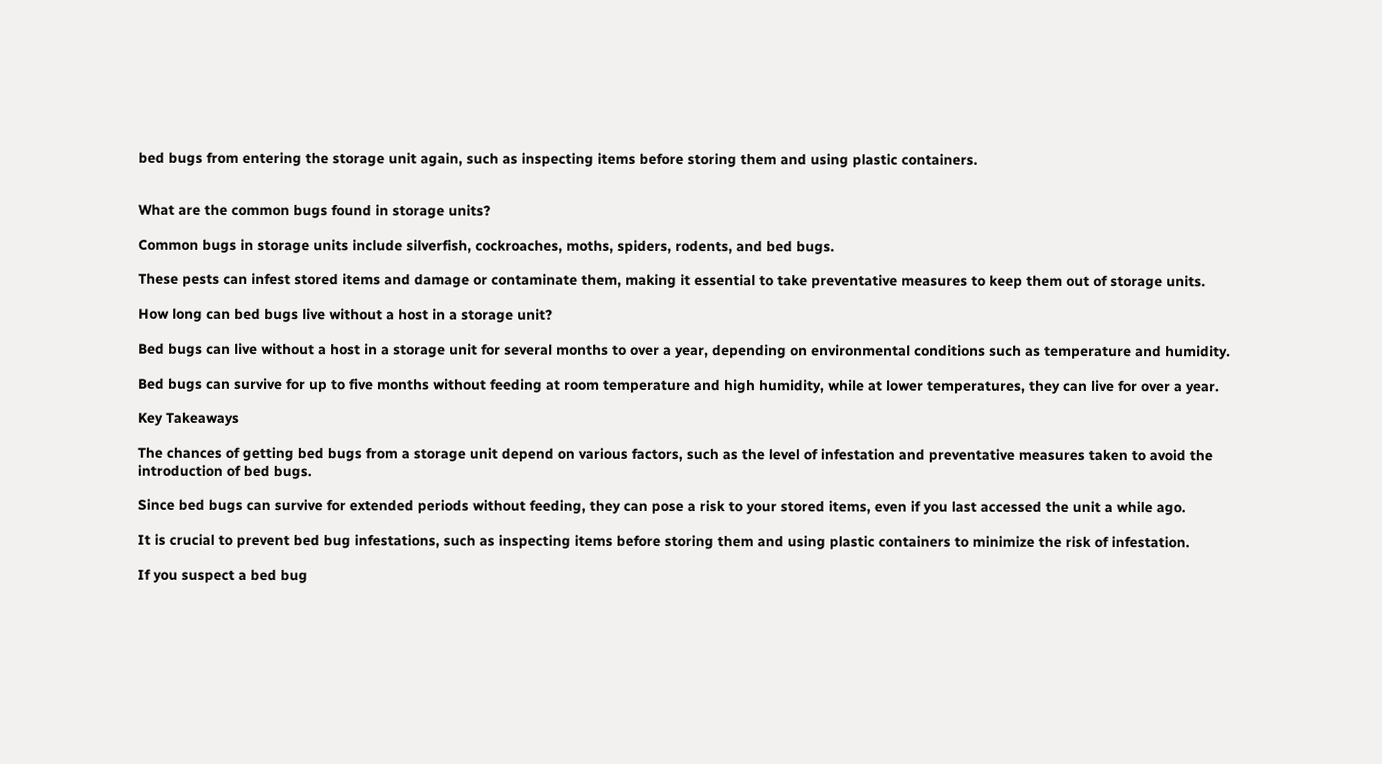bed bugs from entering the storage unit again, such as inspecting items before storing them and using plastic containers.


What are the common bugs found in storage units?

Common bugs in storage units include silverfish, cockroaches, moths, spiders, rodents, and bed bugs.

These pests can infest stored items and damage or contaminate them, making it essential to take preventative measures to keep them out of storage units.

How long can bed bugs live without a host in a storage unit?

Bed bugs can live without a host in a storage unit for several months to over a year, depending on environmental conditions such as temperature and humidity.

Bed bugs can survive for up to five months without feeding at room temperature and high humidity, while at lower temperatures, they can live for over a year.

Key Takeaways

The chances of getting bed bugs from a storage unit depend on various factors, such as the level of infestation and preventative measures taken to avoid the introduction of bed bugs.

Since bed bugs can survive for extended periods without feeding, they can pose a risk to your stored items, even if you last accessed the unit a while ago.

It is crucial to prevent bed bug infestations, such as inspecting items before storing them and using plastic containers to minimize the risk of infestation.

If you suspect a bed bug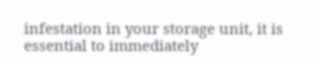infestation in your storage unit, it is essential to immediately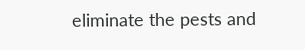eliminate the pests and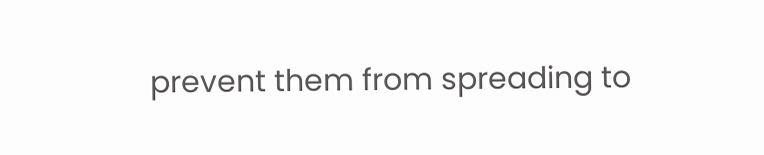prevent them from spreading to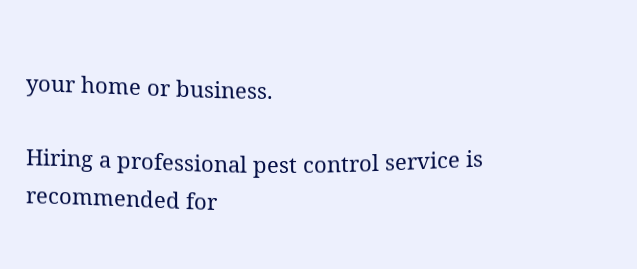your home or business.

Hiring a professional pest control service is recommended for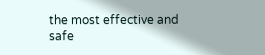the most effective and safe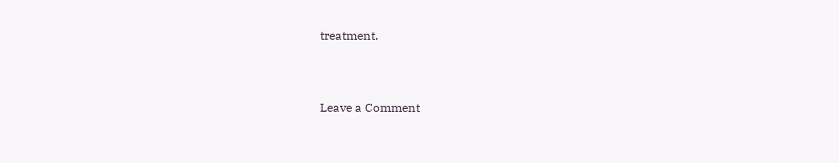treatment.



Leave a Comment